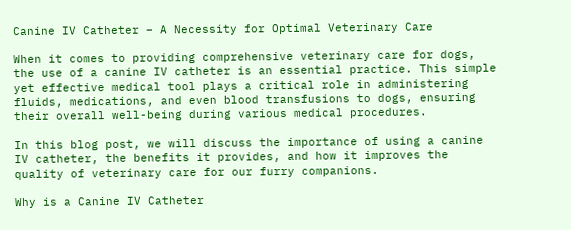Canine IV Catheter – A Necessity for Optimal Veterinary Care

When it comes to providing comprehensive veterinary care for dogs, the use of a canine IV catheter is an essential practice. This simple yet effective medical tool plays a critical role in administering fluids, medications, and even blood transfusions to dogs, ensuring their overall well-being during various medical procedures.

In this blog post, we will discuss the importance of using a canine IV catheter, the benefits it provides, and how it improves the quality of veterinary care for our furry companions.

Why is a Canine IV Catheter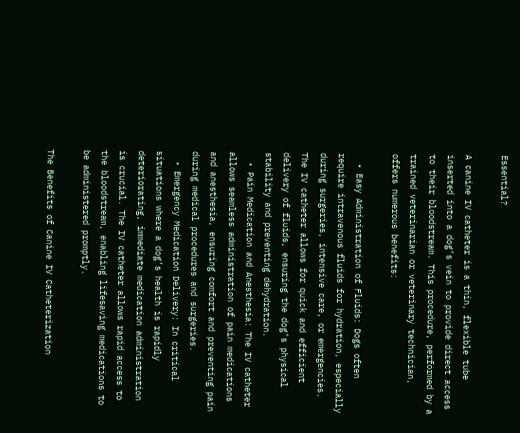Essential?

A canine IV catheter is a thin, flexible tube inserted into a dog’s vein to provide direct access to their bloodstream. This procedure, performed by a trained veterinarian or veterinary technician, offers numerous benefits:

  • Easy Administration of Fluids: Dogs often require intravenous fluids for hydration, especially during surgeries, intensive care, or emergencies. The IV catheter allows for quick and efficient delivery of fluids, ensuring the dog’s physical stability and preventing dehydration.
  • Pain Medication and Anesthesia: The IV catheter allows seamless administration of pain medications and anesthesia, ensuring comfort and preventing pain during medical procedures and surgeries.
  • Emergency Medication Delivery: In critical situations where a dog’s health is rapidly deteriorating, immediate medication administration is crucial. The IV catheter allows rapid access to the bloodstream, enabling lifesaving medications to be administered promptly.

The Benefits of Canine IV Catheterization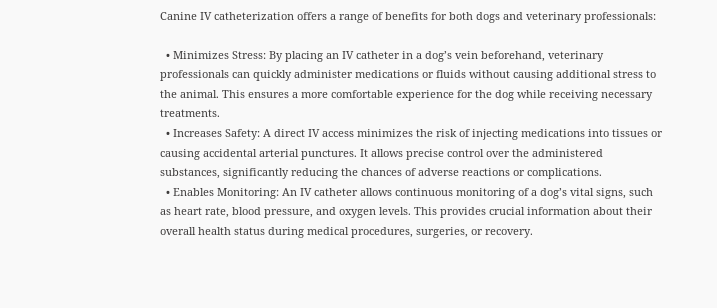Canine IV catheterization offers a range of benefits for both dogs and veterinary professionals:

  • Minimizes Stress: By placing an IV catheter in a dog’s vein beforehand, veterinary professionals can quickly administer medications or fluids without causing additional stress to the animal. This ensures a more comfortable experience for the dog while receiving necessary treatments.
  • Increases Safety: A direct IV access minimizes the risk of injecting medications into tissues or causing accidental arterial punctures. It allows precise control over the administered substances, significantly reducing the chances of adverse reactions or complications.
  • Enables Monitoring: An IV catheter allows continuous monitoring of a dog’s vital signs, such as heart rate, blood pressure, and oxygen levels. This provides crucial information about their overall health status during medical procedures, surgeries, or recovery.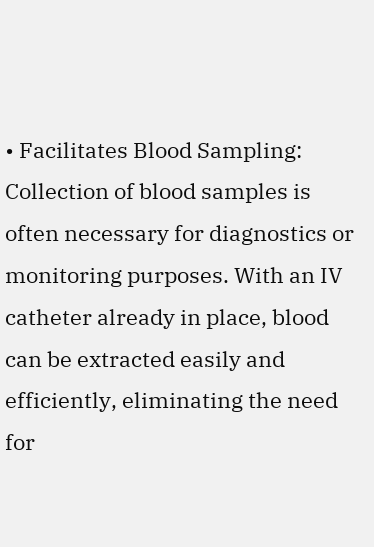• Facilitates Blood Sampling: Collection of blood samples is often necessary for diagnostics or monitoring purposes. With an IV catheter already in place, blood can be extracted easily and efficiently, eliminating the need for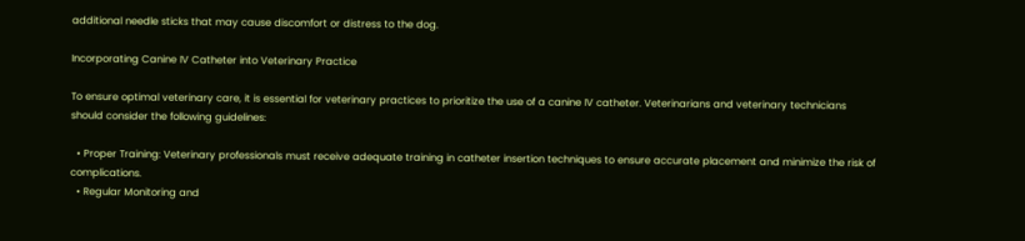additional needle sticks that may cause discomfort or distress to the dog.

Incorporating Canine IV Catheter into Veterinary Practice

To ensure optimal veterinary care, it is essential for veterinary practices to prioritize the use of a canine IV catheter. Veterinarians and veterinary technicians should consider the following guidelines:

  • Proper Training: Veterinary professionals must receive adequate training in catheter insertion techniques to ensure accurate placement and minimize the risk of complications.
  • Regular Monitoring and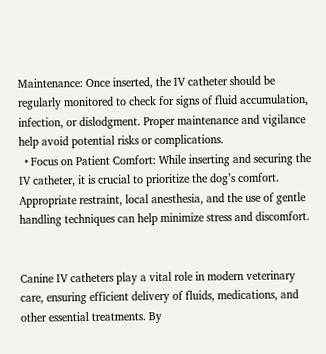Maintenance: Once inserted, the IV catheter should be regularly monitored to check for signs of fluid accumulation, infection, or dislodgment. Proper maintenance and vigilance help avoid potential risks or complications.
  • Focus on Patient Comfort: While inserting and securing the IV catheter, it is crucial to prioritize the dog’s comfort. Appropriate restraint, local anesthesia, and the use of gentle handling techniques can help minimize stress and discomfort.


Canine IV catheters play a vital role in modern veterinary care, ensuring efficient delivery of fluids, medications, and other essential treatments. By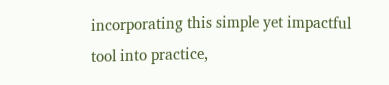incorporating this simple yet impactful tool into practice,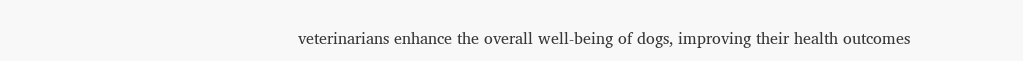veterinarians enhance the overall well-being of dogs, improving their health outcomes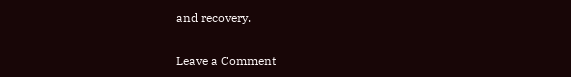and recovery.

Leave a Comment